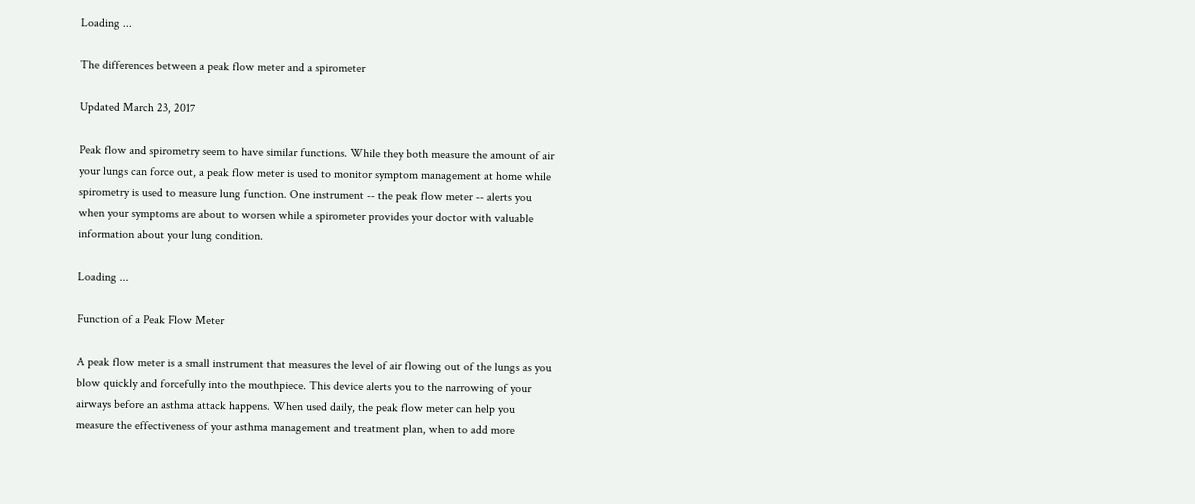Loading ...

The differences between a peak flow meter and a spirometer

Updated March 23, 2017

Peak flow and spirometry seem to have similar functions. While they both measure the amount of air your lungs can force out, a peak flow meter is used to monitor symptom management at home while spirometry is used to measure lung function. One instrument -- the peak flow meter -- alerts you when your symptoms are about to worsen while a spirometer provides your doctor with valuable information about your lung condition.

Loading ...

Function of a Peak Flow Meter

A peak flow meter is a small instrument that measures the level of air flowing out of the lungs as you blow quickly and forcefully into the mouthpiece. This device alerts you to the narrowing of your airways before an asthma attack happens. When used daily, the peak flow meter can help you measure the effectiveness of your asthma management and treatment plan, when to add more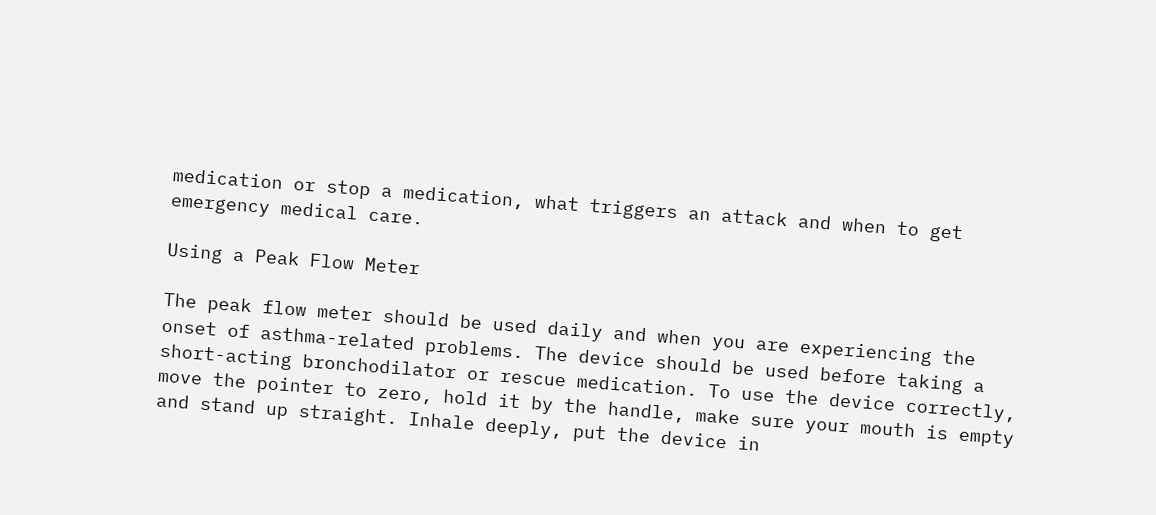medication or stop a medication, what triggers an attack and when to get emergency medical care.

Using a Peak Flow Meter

The peak flow meter should be used daily and when you are experiencing the onset of asthma-related problems. The device should be used before taking a short-acting bronchodilator or rescue medication. To use the device correctly, move the pointer to zero, hold it by the handle, make sure your mouth is empty and stand up straight. Inhale deeply, put the device in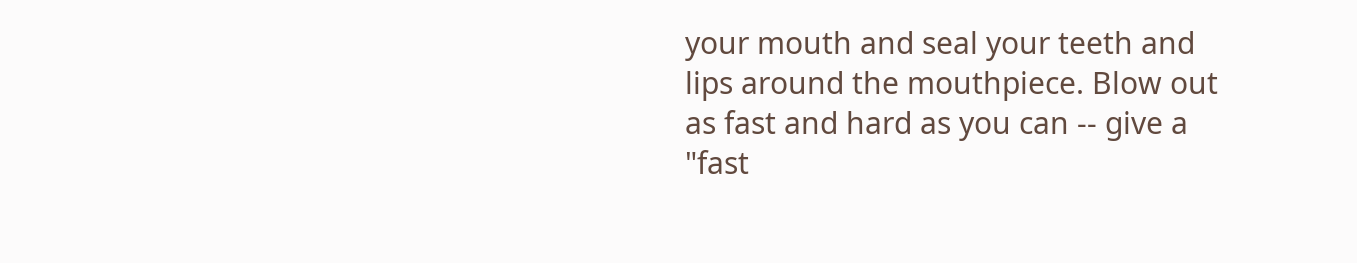your mouth and seal your teeth and lips around the mouthpiece. Blow out as fast and hard as you can -- give a "fast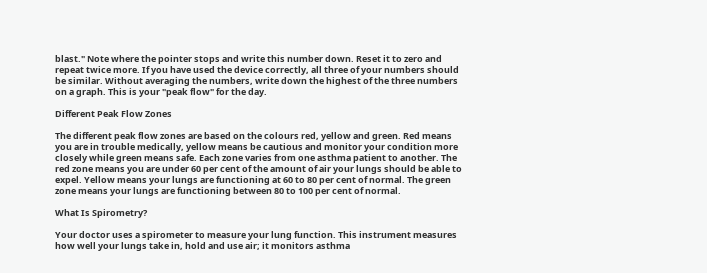blast." Note where the pointer stops and write this number down. Reset it to zero and repeat twice more. If you have used the device correctly, all three of your numbers should be similar. Without averaging the numbers, write down the highest of the three numbers on a graph. This is your "peak flow" for the day.

Different Peak Flow Zones

The different peak flow zones are based on the colours red, yellow and green. Red means you are in trouble medically, yellow means be cautious and monitor your condition more closely while green means safe. Each zone varies from one asthma patient to another. The red zone means you are under 60 per cent of the amount of air your lungs should be able to expel. Yellow means your lungs are functioning at 60 to 80 per cent of normal. The green zone means your lungs are functioning between 80 to 100 per cent of normal.

What Is Spirometry?

Your doctor uses a spirometer to measure your lung function. This instrument measures how well your lungs take in, hold and use air; it monitors asthma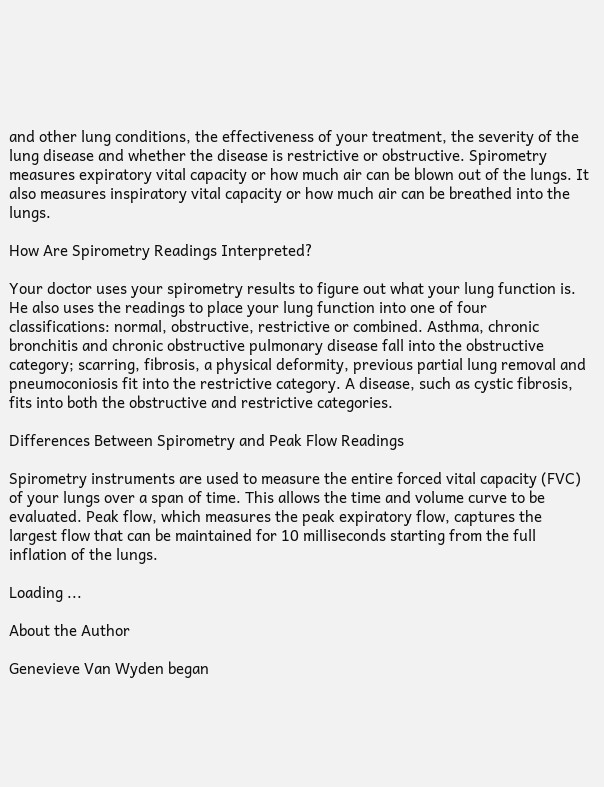and other lung conditions, the effectiveness of your treatment, the severity of the lung disease and whether the disease is restrictive or obstructive. Spirometry measures expiratory vital capacity or how much air can be blown out of the lungs. It also measures inspiratory vital capacity or how much air can be breathed into the lungs.

How Are Spirometry Readings Interpreted?

Your doctor uses your spirometry results to figure out what your lung function is. He also uses the readings to place your lung function into one of four classifications: normal, obstructive, restrictive or combined. Asthma, chronic bronchitis and chronic obstructive pulmonary disease fall into the obstructive category; scarring, fibrosis, a physical deformity, previous partial lung removal and pneumoconiosis fit into the restrictive category. A disease, such as cystic fibrosis, fits into both the obstructive and restrictive categories.

Differences Between Spirometry and Peak Flow Readings

Spirometry instruments are used to measure the entire forced vital capacity (FVC) of your lungs over a span of time. This allows the time and volume curve to be evaluated. Peak flow, which measures the peak expiratory flow, captures the largest flow that can be maintained for 10 milliseconds starting from the full inflation of the lungs.

Loading ...

About the Author

Genevieve Van Wyden began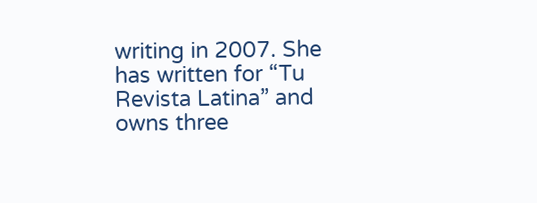writing in 2007. She has written for “Tu Revista Latina” and owns three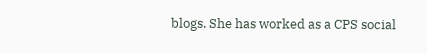blogs. She has worked as a CPS social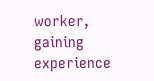worker, gaining experience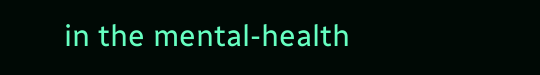in the mental-health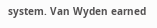system. Van Wyden earned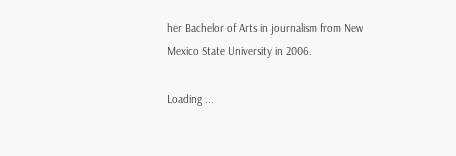her Bachelor of Arts in journalism from New Mexico State University in 2006.

Loading ...